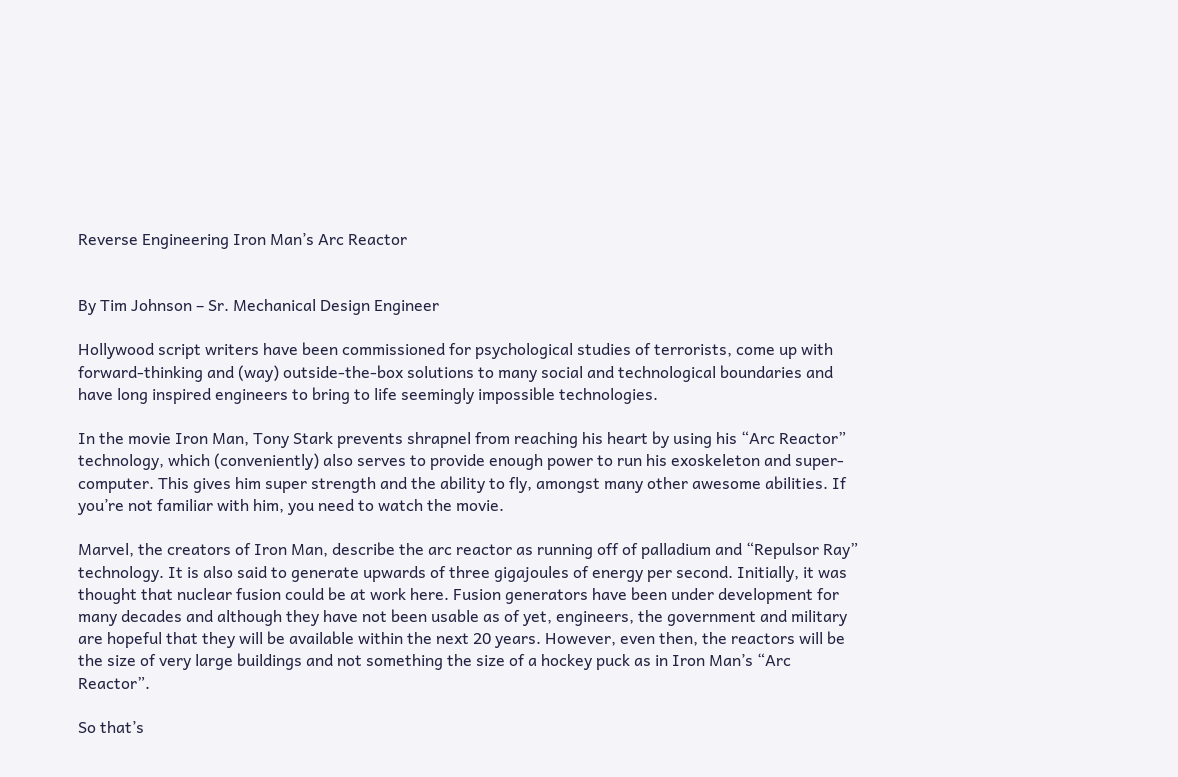Reverse Engineering Iron Man’s Arc Reactor


By Tim Johnson – Sr. Mechanical Design Engineer

Hollywood script writers have been commissioned for psychological studies of terrorists, come up with forward-thinking and (way) outside-the-box solutions to many social and technological boundaries and have long inspired engineers to bring to life seemingly impossible technologies.

In the movie Iron Man, Tony Stark prevents shrapnel from reaching his heart by using his “Arc Reactor” technology, which (conveniently) also serves to provide enough power to run his exoskeleton and super-computer. This gives him super strength and the ability to fly, amongst many other awesome abilities. If you’re not familiar with him, you need to watch the movie.

Marvel, the creators of Iron Man, describe the arc reactor as running off of palladium and “Repulsor Ray” technology. It is also said to generate upwards of three gigajoules of energy per second. Initially, it was thought that nuclear fusion could be at work here. Fusion generators have been under development for many decades and although they have not been usable as of yet, engineers, the government and military are hopeful that they will be available within the next 20 years. However, even then, the reactors will be the size of very large buildings and not something the size of a hockey puck as in Iron Man’s “Arc Reactor”.

So that’s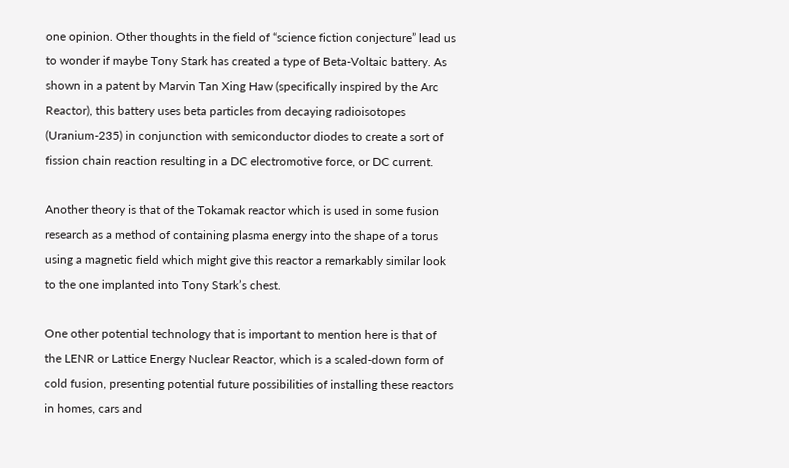one opinion. Other thoughts in the field of “science fiction conjecture” lead us to wonder if maybe Tony Stark has created a type of Beta-Voltaic battery. As shown in a patent by Marvin Tan Xing Haw (specifically inspired by the Arc Reactor), this battery uses beta particles from decaying radioisotopes (Uranium-235) in conjunction with semiconductor diodes to create a sort of fission chain reaction resulting in a DC electromotive force, or DC current.

Another theory is that of the Tokamak reactor which is used in some fusion research as a method of containing plasma energy into the shape of a torus using a magnetic field which might give this reactor a remarkably similar look to the one implanted into Tony Stark’s chest.

One other potential technology that is important to mention here is that of the LENR or Lattice Energy Nuclear Reactor, which is a scaled-down form of cold fusion, presenting potential future possibilities of installing these reactors in homes, cars and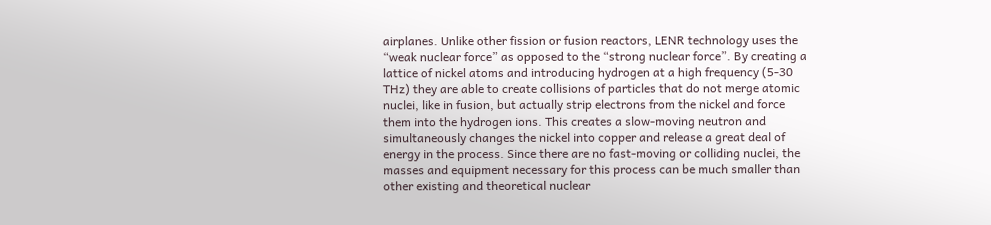airplanes. Unlike other fission or fusion reactors, LENR technology uses the “weak nuclear force” as opposed to the “strong nuclear force”. By creating a lattice of nickel atoms and introducing hydrogen at a high frequency (5-30 THz) they are able to create collisions of particles that do not merge atomic nuclei, like in fusion, but actually strip electrons from the nickel and force them into the hydrogen ions. This creates a slow-moving neutron and simultaneously changes the nickel into copper and release a great deal of energy in the process. Since there are no fast-moving or colliding nuclei, the masses and equipment necessary for this process can be much smaller than other existing and theoretical nuclear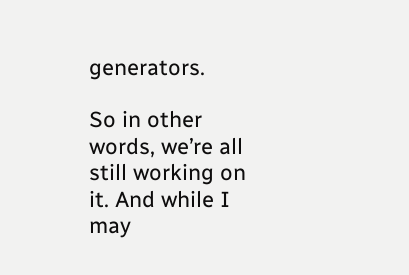generators.

So in other words, we’re all still working on it. And while I may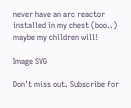never have an arc reactor installed in my chest (boo..) maybe my children will!

Image SVG

Don’t miss out. Subscribe for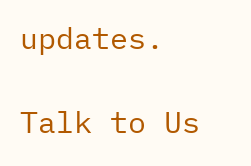updates.

Talk to Us